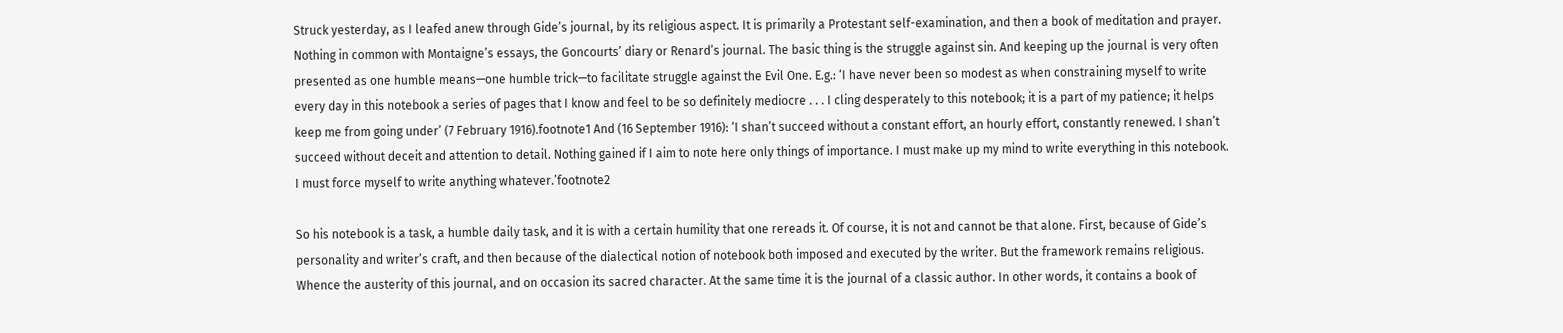Struck yesterday, as I leafed anew through Gide’s journal, by its religious aspect. It is primarily a Protestant self-examination, and then a book of meditation and prayer. Nothing in common with Montaigne’s essays, the Goncourts’ diary or Renard’s journal. The basic thing is the struggle against sin. And keeping up the journal is very often presented as one humble means—one humble trick—to facilitate struggle against the Evil One. E.g.: ‘I have never been so modest as when constraining myself to write every day in this notebook a series of pages that I know and feel to be so definitely mediocre . . . I cling desperately to this notebook; it is a part of my patience; it helps keep me from going under’ (7 February 1916).footnote1 And (16 September 1916): ‘I shan’t succeed without a constant effort, an hourly effort, constantly renewed. I shan’t succeed without deceit and attention to detail. Nothing gained if I aim to note here only things of importance. I must make up my mind to write everything in this notebook. I must force myself to write anything whatever.’footnote2

So his notebook is a task, a humble daily task, and it is with a certain humility that one rereads it. Of course, it is not and cannot be that alone. First, because of Gide’s personality and writer’s craft, and then because of the dialectical notion of notebook both imposed and executed by the writer. But the framework remains religious. Whence the austerity of this journal, and on occasion its sacred character. At the same time it is the journal of a classic author. In other words, it contains a book of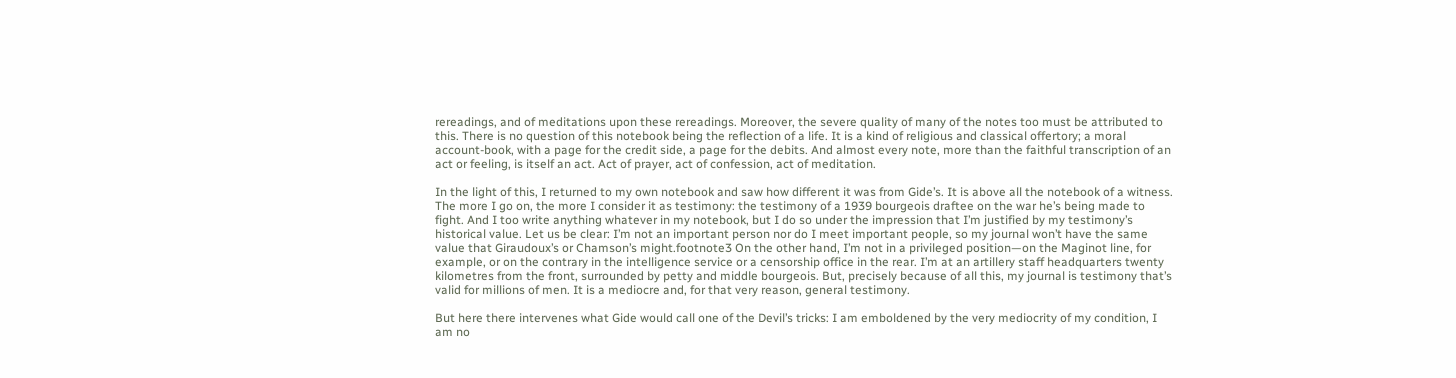rereadings, and of meditations upon these rereadings. Moreover, the severe quality of many of the notes too must be attributed to this. There is no question of this notebook being the reflection of a life. It is a kind of religious and classical offertory; a moral account-book, with a page for the credit side, a page for the debits. And almost every note, more than the faithful transcription of an act or feeling, is itself an act. Act of prayer, act of confession, act of meditation.

In the light of this, I returned to my own notebook and saw how different it was from Gide’s. It is above all the notebook of a witness. The more I go on, the more I consider it as testimony: the testimony of a 1939 bourgeois draftee on the war he’s being made to fight. And I too write anything whatever in my notebook, but I do so under the impression that I’m justified by my testimony’s historical value. Let us be clear: I’m not an important person nor do I meet important people, so my journal won’t have the same value that Giraudoux’s or Chamson’s might.footnote3 On the other hand, I’m not in a privileged position—on the Maginot line, for example, or on the contrary in the intelligence service or a censorship office in the rear. I’m at an artillery staff headquarters twenty kilometres from the front, surrounded by petty and middle bourgeois. But, precisely because of all this, my journal is testimony that’s valid for millions of men. It is a mediocre and, for that very reason, general testimony.

But here there intervenes what Gide would call one of the Devil’s tricks: I am emboldened by the very mediocrity of my condition, I am no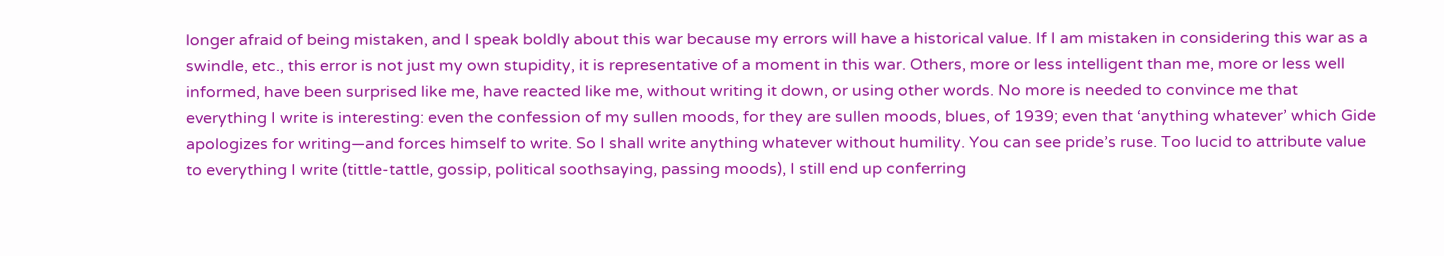longer afraid of being mistaken, and I speak boldly about this war because my errors will have a historical value. If I am mistaken in considering this war as a swindle, etc., this error is not just my own stupidity, it is representative of a moment in this war. Others, more or less intelligent than me, more or less well informed, have been surprised like me, have reacted like me, without writing it down, or using other words. No more is needed to convince me that everything I write is interesting: even the confession of my sullen moods, for they are sullen moods, blues, of 1939; even that ‘anything whatever’ which Gide apologizes for writing—and forces himself to write. So I shall write anything whatever without humility. You can see pride’s ruse. Too lucid to attribute value to everything I write (tittle-tattle, gossip, political soothsaying, passing moods), I still end up conferring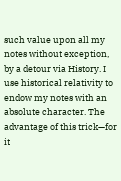such value upon all my notes without exception, by a detour via History. I use historical relativity to endow my notes with an absolute character. The advantage of this trick—for it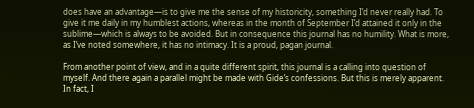does have an advantage—is to give me the sense of my historicity, something I’d never really had. To give it me daily in my humblest actions, whereas in the month of September I’d attained it only in the sublime—which is always to be avoided. But in consequence this journal has no humility. What is more, as I’ve noted somewhere, it has no intimacy. It is a proud, pagan journal.

From another point of view, and in a quite different spirit, this journal is a calling into question of myself. And there again a parallel might be made with Gide’s confessions. But this is merely apparent. In fact, I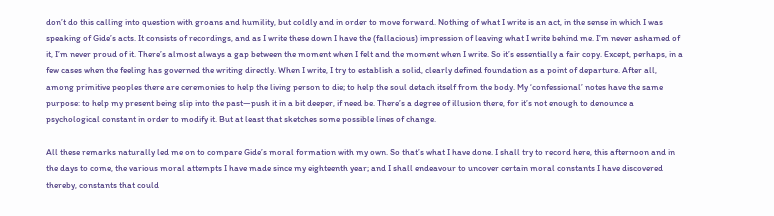don’t do this calling into question with groans and humility, but coldly and in order to move forward. Nothing of what I write is an act, in the sense in which I was speaking of Gide’s acts. It consists of recordings, and as I write these down I have the (fallacious) impression of leaving what I write behind me. I’m never ashamed of it, I’m never proud of it. There’s almost always a gap between the moment when I felt and the moment when I write. So it’s essentially a fair copy. Except, perhaps, in a few cases when the feeling has governed the writing directly. When I write, I try to establish a solid, clearly defined foundation as a point of departure. After all, among primitive peoples there are ceremonies to help the living person to die; to help the soul detach itself from the body. My ‘confessional’ notes have the same purpose: to help my present being slip into the past—push it in a bit deeper, if need be. There’s a degree of illusion there, for it’s not enough to denounce a psychological constant in order to modify it. But at least that sketches some possible lines of change.

All these remarks naturally led me on to compare Gide’s moral formation with my own. So that’s what I have done. I shall try to record here, this afternoon and in the days to come, the various moral attempts I have made since my eighteenth year; and I shall endeavour to uncover certain moral constants I have discovered thereby, constants that could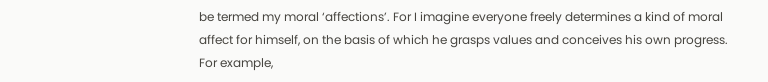be termed my moral ‘affections’. For I imagine everyone freely determines a kind of moral affect for himself, on the basis of which he grasps values and conceives his own progress. For example,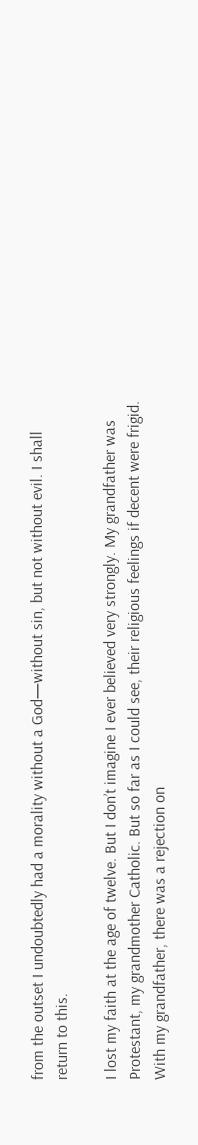from the outset I undoubtedly had a morality without a God—without sin, but not without evil. I shall return to this.

I lost my faith at the age of twelve. But I don’t imagine I ever believed very strongly. My grandfather was Protestant, my grandmother Catholic. But so far as I could see, their religious feelings if decent were frigid. With my grandfather, there was a rejection on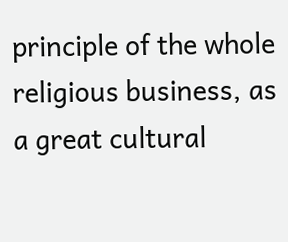principle of the whole religious business, as a great cultural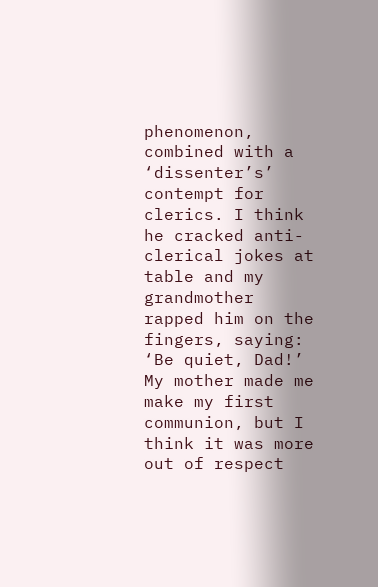phenomenon, combined with a ‘dissenter’s’ contempt for clerics. I think he cracked anti-clerical jokes at table and my grandmother rapped him on the fingers, saying: ‘Be quiet, Dad!’ My mother made me make my first communion, but I think it was more out of respect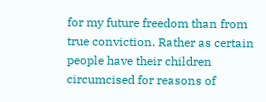for my future freedom than from true conviction. Rather as certain people have their children circumcised for reasons of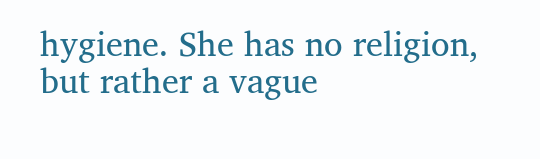hygiene. She has no religion, but rather a vague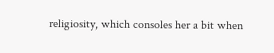religiosity, which consoles her a bit when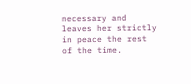necessary and leaves her strictly in peace the rest of the time.